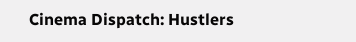Cinema Dispatch: Hustlers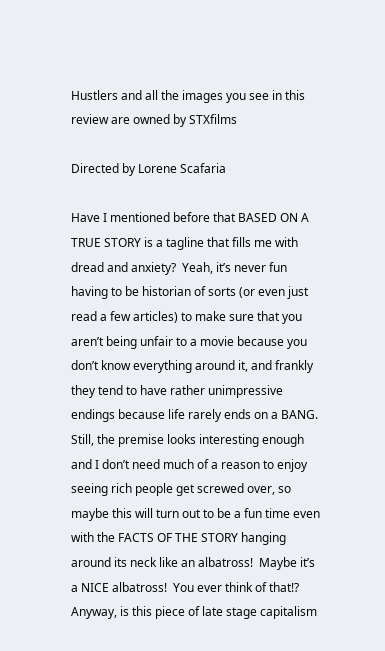Hustlers and all the images you see in this review are owned by STXfilms

Directed by Lorene Scafaria

Have I mentioned before that BASED ON A TRUE STORY is a tagline that fills me with dread and anxiety?  Yeah, it’s never fun having to be historian of sorts (or even just read a few articles) to make sure that you aren’t being unfair to a movie because you don’t know everything around it, and frankly they tend to have rather unimpressive endings because life rarely ends on a BANG.  Still, the premise looks interesting enough and I don’t need much of a reason to enjoy seeing rich people get screwed over, so maybe this will turn out to be a fun time even with the FACTS OF THE STORY hanging around its neck like an albatross!  Maybe it’s a NICE albatross!  You ever think of that!?  Anyway, is this piece of late stage capitalism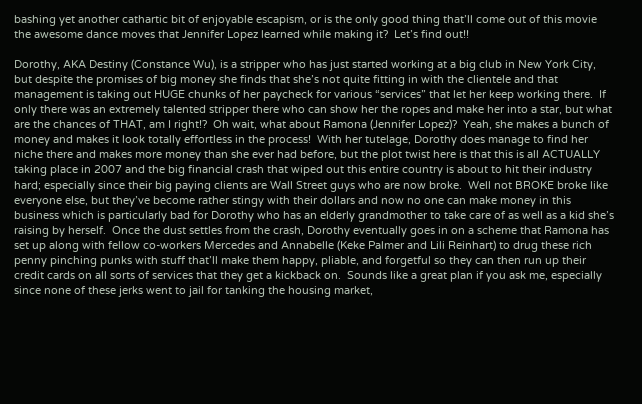bashing yet another cathartic bit of enjoyable escapism, or is the only good thing that’ll come out of this movie the awesome dance moves that Jennifer Lopez learned while making it?  Let’s find out!!

Dorothy, AKA Destiny (Constance Wu), is a stripper who has just started working at a big club in New York City, but despite the promises of big money she finds that she’s not quite fitting in with the clientele and that management is taking out HUGE chunks of her paycheck for various “services” that let her keep working there.  If only there was an extremely talented stripper there who can show her the ropes and make her into a star, but what are the chances of THAT, am I right!?  Oh wait, what about Ramona (Jennifer Lopez)?  Yeah, she makes a bunch of money and makes it look totally effortless in the process!  With her tutelage, Dorothy does manage to find her niche there and makes more money than she ever had before, but the plot twist here is that this is all ACTUALLY taking place in 2007 and the big financial crash that wiped out this entire country is about to hit their industry hard; especially since their big paying clients are Wall Street guys who are now broke.  Well not BROKE broke like everyone else, but they’ve become rather stingy with their dollars and now no one can make money in this business which is particularly bad for Dorothy who has an elderly grandmother to take care of as well as a kid she’s raising by herself.  Once the dust settles from the crash, Dorothy eventually goes in on a scheme that Ramona has set up along with fellow co-workers Mercedes and Annabelle (Keke Palmer and Lili Reinhart) to drug these rich penny pinching punks with stuff that’ll make them happy, pliable, and forgetful so they can then run up their credit cards on all sorts of services that they get a kickback on.  Sounds like a great plan if you ask me, especially since none of these jerks went to jail for tanking the housing market,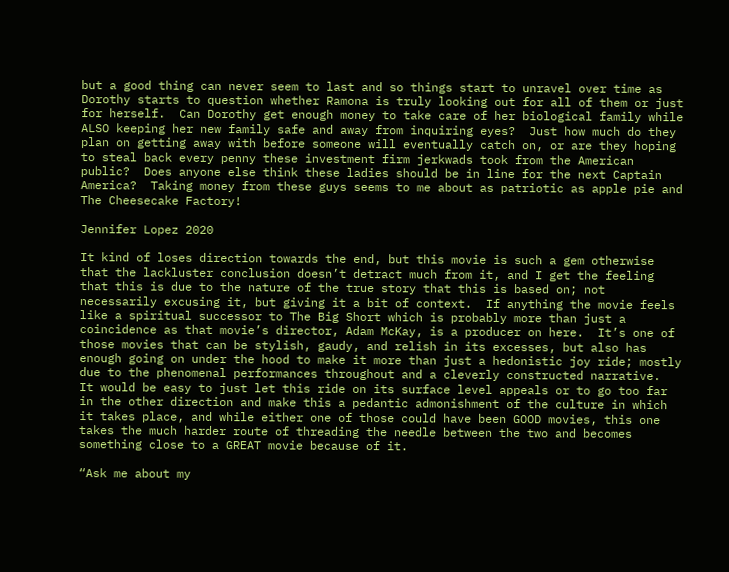but a good thing can never seem to last and so things start to unravel over time as Dorothy starts to question whether Ramona is truly looking out for all of them or just for herself.  Can Dorothy get enough money to take care of her biological family while ALSO keeping her new family safe and away from inquiring eyes?  Just how much do they plan on getting away with before someone will eventually catch on, or are they hoping to steal back every penny these investment firm jerkwads took from the American public?  Does anyone else think these ladies should be in line for the next Captain America?  Taking money from these guys seems to me about as patriotic as apple pie and The Cheesecake Factory!

Jennifer Lopez 2020

It kind of loses direction towards the end, but this movie is such a gem otherwise that the lackluster conclusion doesn’t detract much from it, and I get the feeling that this is due to the nature of the true story that this is based on; not necessarily excusing it, but giving it a bit of context.  If anything the movie feels like a spiritual successor to The Big Short which is probably more than just a coincidence as that movie’s director, Adam McKay, is a producer on here.  It’s one of those movies that can be stylish, gaudy, and relish in its excesses, but also has enough going on under the hood to make it more than just a hedonistic joy ride; mostly due to the phenomenal performances throughout and a cleverly constructed narrative.  It would be easy to just let this ride on its surface level appeals or to go too far in the other direction and make this a pedantic admonishment of the culture in which it takes place, and while either one of those could have been GOOD movies, this one takes the much harder route of threading the needle between the two and becomes something close to a GREAT movie because of it.

“Ask me about my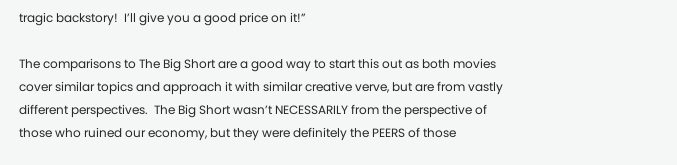tragic backstory!  I’ll give you a good price on it!”

The comparisons to The Big Short are a good way to start this out as both movies cover similar topics and approach it with similar creative verve, but are from vastly different perspectives.  The Big Short wasn’t NECESSARILY from the perspective of those who ruined our economy, but they were definitely the PEERS of those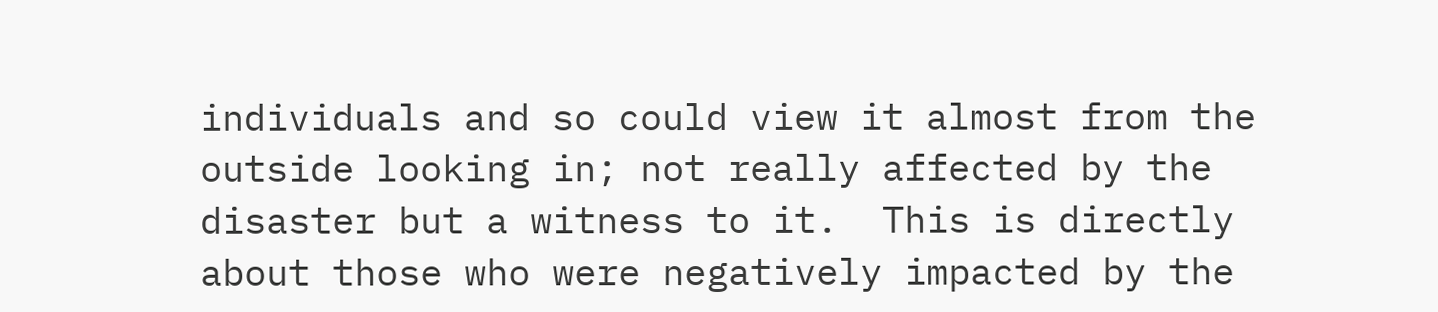individuals and so could view it almost from the outside looking in; not really affected by the disaster but a witness to it.  This is directly about those who were negatively impacted by the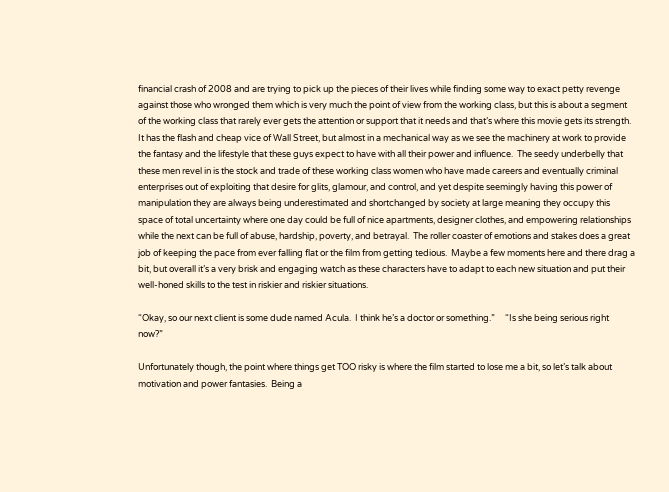financial crash of 2008 and are trying to pick up the pieces of their lives while finding some way to exact petty revenge against those who wronged them which is very much the point of view from the working class, but this is about a segment of the working class that rarely ever gets the attention or support that it needs and that’s where this movie gets its strength.  It has the flash and cheap vice of Wall Street, but almost in a mechanical way as we see the machinery at work to provide the fantasy and the lifestyle that these guys expect to have with all their power and influence.  The seedy underbelly that these men revel in is the stock and trade of these working class women who have made careers and eventually criminal enterprises out of exploiting that desire for glits, glamour, and control, and yet despite seemingly having this power of manipulation they are always being underestimated and shortchanged by society at large meaning they occupy this space of total uncertainty where one day could be full of nice apartments, designer clothes, and empowering relationships while the next can be full of abuse, hardship, poverty, and betrayal.  The roller coaster of emotions and stakes does a great job of keeping the pace from ever falling flat or the film from getting tedious.  Maybe a few moments here and there drag a bit, but overall it’s a very brisk and engaging watch as these characters have to adapt to each new situation and put their well-honed skills to the test in riskier and riskier situations.

“Okay, so our next client is some dude named Acula.  I think he’s a doctor or something.”     “Is she being serious right now?”

Unfortunately though, the point where things get TOO risky is where the film started to lose me a bit, so let’s talk about motivation and power fantasies.  Being a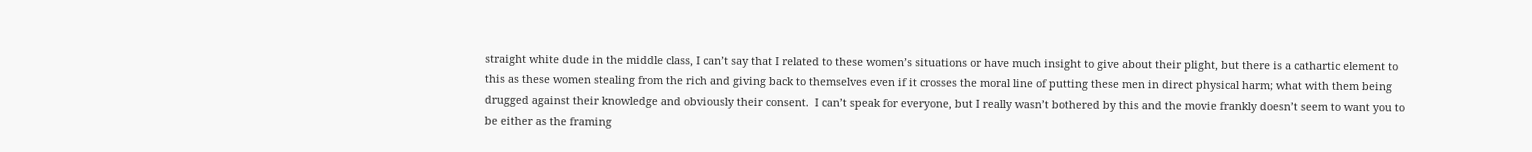straight white dude in the middle class, I can’t say that I related to these women’s situations or have much insight to give about their plight, but there is a cathartic element to this as these women stealing from the rich and giving back to themselves even if it crosses the moral line of putting these men in direct physical harm; what with them being drugged against their knowledge and obviously their consent.  I can’t speak for everyone, but I really wasn’t bothered by this and the movie frankly doesn’t seem to want you to be either as the framing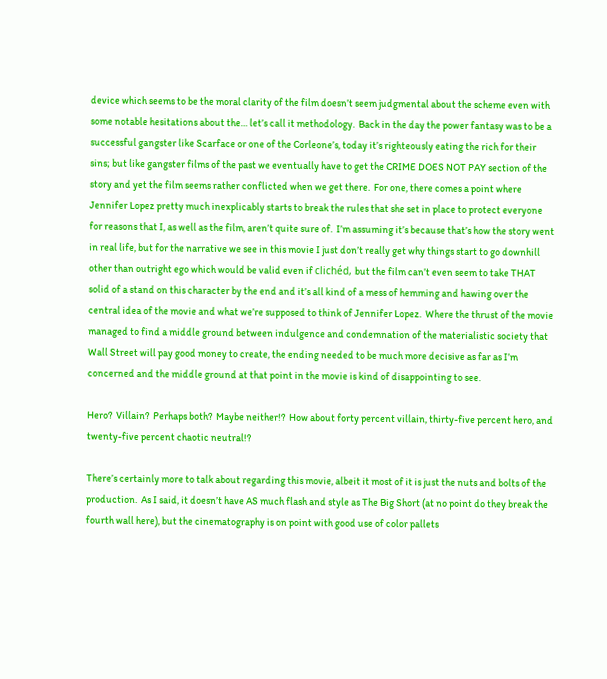device which seems to be the moral clarity of the film doesn’t seem judgmental about the scheme even with some notable hesitations about the… let’s call it methodology.  Back in the day the power fantasy was to be a successful gangster like Scarface or one of the Corleone’s, today it’s righteously eating the rich for their sins; but like gangster films of the past we eventually have to get the CRIME DOES NOT PAY section of the story and yet the film seems rather conflicted when we get there.  For one, there comes a point where Jennifer Lopez pretty much inexplicably starts to break the rules that she set in place to protect everyone for reasons that I, as well as the film, aren’t quite sure of.  I’m assuming it’s because that’s how the story went in real life, but for the narrative we see in this movie I just don’t really get why things start to go downhill other than outright ego which would be valid even if clichéd, but the film can’t even seem to take THAT solid of a stand on this character by the end and it’s all kind of a mess of hemming and hawing over the central idea of the movie and what we’re supposed to think of Jennifer Lopez.  Where the thrust of the movie managed to find a middle ground between indulgence and condemnation of the materialistic society that Wall Street will pay good money to create, the ending needed to be much more decisive as far as I’m concerned and the middle ground at that point in the movie is kind of disappointing to see.

Hero?  Villain?  Perhaps both?  Maybe neither!?  How about forty percent villain, thirty-five percent hero, and twenty-five percent chaotic neutral!?

There’s certainly more to talk about regarding this movie, albeit it most of it is just the nuts and bolts of the production.  As I said, it doesn’t have AS much flash and style as The Big Short (at no point do they break the fourth wall here), but the cinematography is on point with good use of color pallets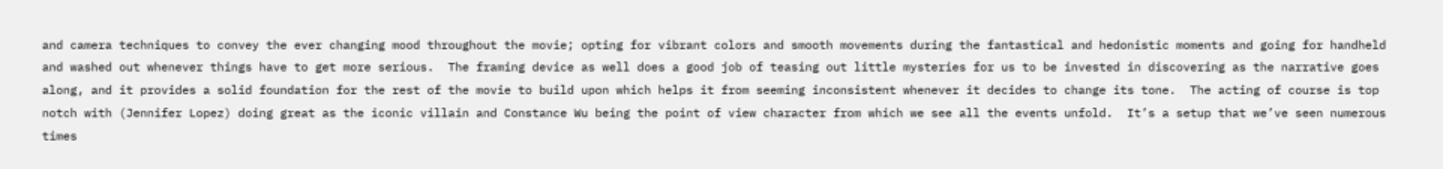and camera techniques to convey the ever changing mood throughout the movie; opting for vibrant colors and smooth movements during the fantastical and hedonistic moments and going for handheld and washed out whenever things have to get more serious.  The framing device as well does a good job of teasing out little mysteries for us to be invested in discovering as the narrative goes along, and it provides a solid foundation for the rest of the movie to build upon which helps it from seeming inconsistent whenever it decides to change its tone.  The acting of course is top notch with (Jennifer Lopez) doing great as the iconic villain and Constance Wu being the point of view character from which we see all the events unfold.  It’s a setup that we’ve seen numerous times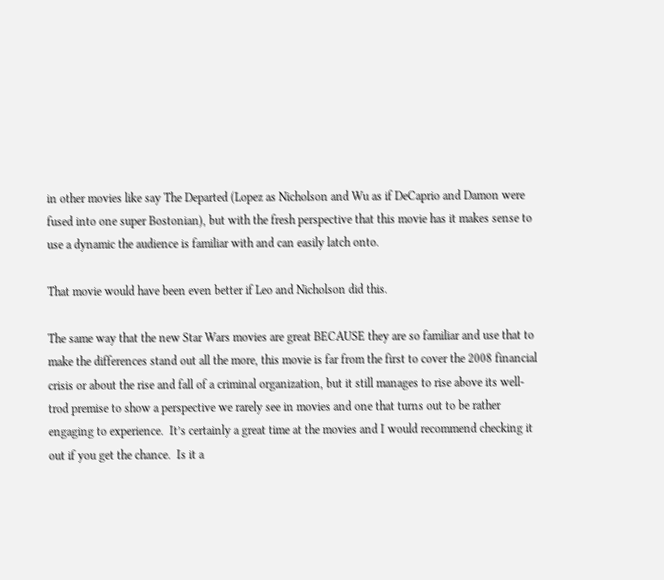in other movies like say The Departed (Lopez as Nicholson and Wu as if DeCaprio and Damon were fused into one super Bostonian), but with the fresh perspective that this movie has it makes sense to use a dynamic the audience is familiar with and can easily latch onto.

That movie would have been even better if Leo and Nicholson did this.

The same way that the new Star Wars movies are great BECAUSE they are so familiar and use that to make the differences stand out all the more, this movie is far from the first to cover the 2008 financial crisis or about the rise and fall of a criminal organization, but it still manages to rise above its well-trod premise to show a perspective we rarely see in movies and one that turns out to be rather engaging to experience.  It’s certainly a great time at the movies and I would recommend checking it out if you get the chance.  Is it a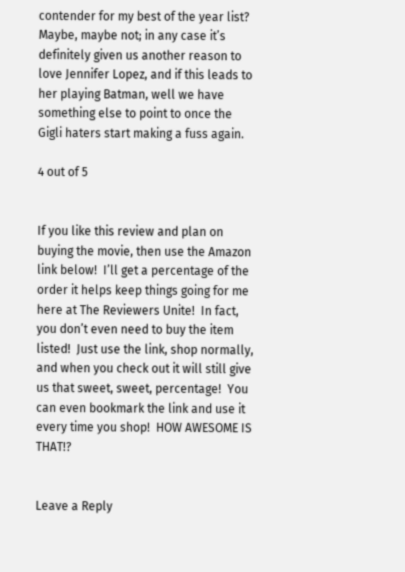contender for my best of the year list?  Maybe, maybe not; in any case it’s definitely given us another reason to love Jennifer Lopez, and if this leads to her playing Batman, well we have something else to point to once the Gigli haters start making a fuss again.

4 out of 5


If you like this review and plan on buying the movie, then use the Amazon link below!  I’ll get a percentage of the order it helps keep things going for me here at The Reviewers Unite!  In fact, you don’t even need to buy the item listed!  Just use the link, shop normally, and when you check out it will still give us that sweet, sweet, percentage!  You can even bookmark the link and use it every time you shop!  HOW AWESOME IS THAT!?


Leave a Reply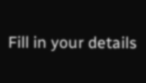Fill in your details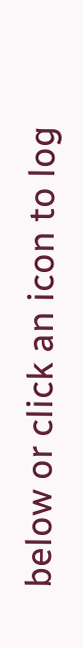below or click an icon to log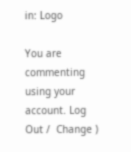in: Logo

You are commenting using your account. Log Out /  Change )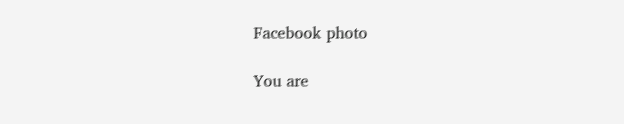Facebook photo

You are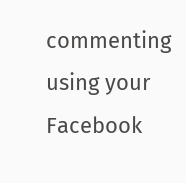commenting using your Facebook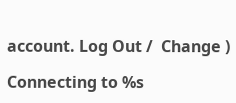account. Log Out /  Change )

Connecting to %s